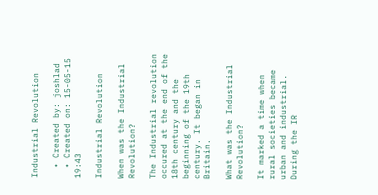Industrial Revolution

  • Created by: joshlad
  • Created on: 15-05-15 19:43

Industrial Revolution

When was the Industrial Revolution?

The Industrial revolution occured at the end of the 18th century and the beginning of the 19th century. It began in Britain.

What was the Industrial Revolution?

It marked a time when rural societies became urban and industrial. During the IR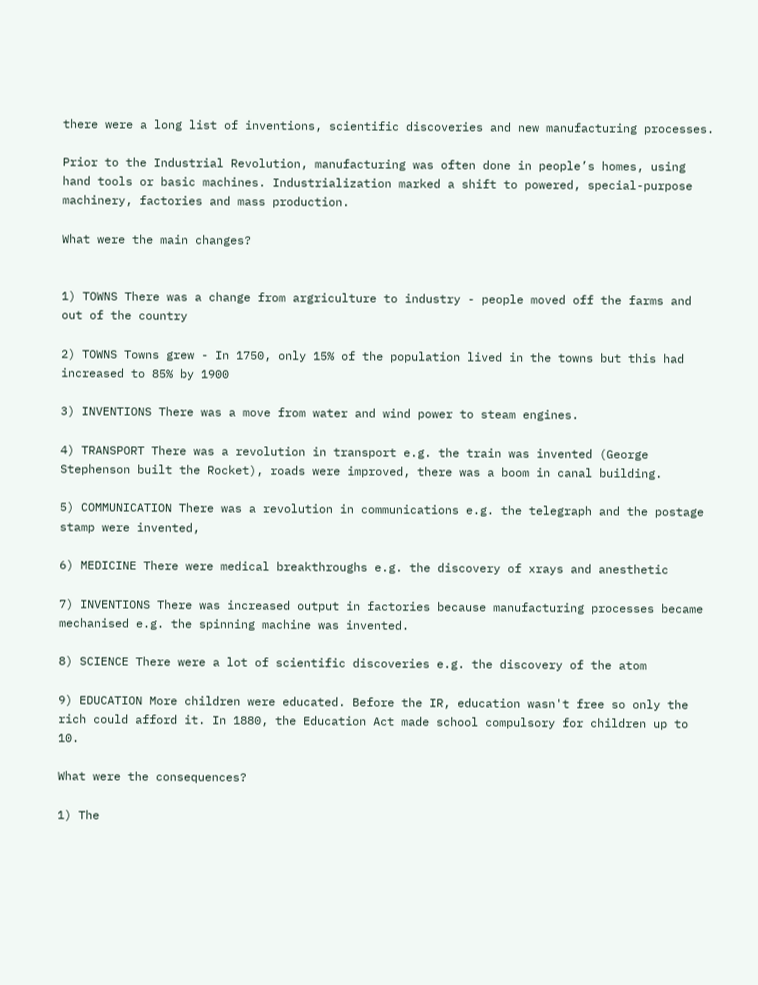there were a long list of inventions, scientific discoveries and new manufacturing processes.

Prior to the Industrial Revolution, manufacturing was often done in people’s homes, using hand tools or basic machines. Industrialization marked a shift to powered, special-purpose machinery, factories and mass production.

What were the main changes?


1) TOWNS There was a change from argriculture to industry - people moved off the farms and out of the country

2) TOWNS Towns grew - In 1750, only 15% of the population lived in the towns but this had increased to 85% by 1900

3) INVENTIONS There was a move from water and wind power to steam engines.

4) TRANSPORT There was a revolution in transport e.g. the train was invented (George Stephenson built the Rocket), roads were improved, there was a boom in canal building.

5) COMMUNICATION There was a revolution in communications e.g. the telegraph and the postage stamp were invented,

6) MEDICINE There were medical breakthroughs e.g. the discovery of xrays and anesthetic

7) INVENTIONS There was increased output in factories because manufacturing processes became mechanised e.g. the spinning machine was invented.

8) SCIENCE There were a lot of scientific discoveries e.g. the discovery of the atom

9) EDUCATION More children were educated. Before the IR, education wasn't free so only the rich could afford it. In 1880, the Education Act made school compulsory for children up to 10.

What were the consequences?

1) The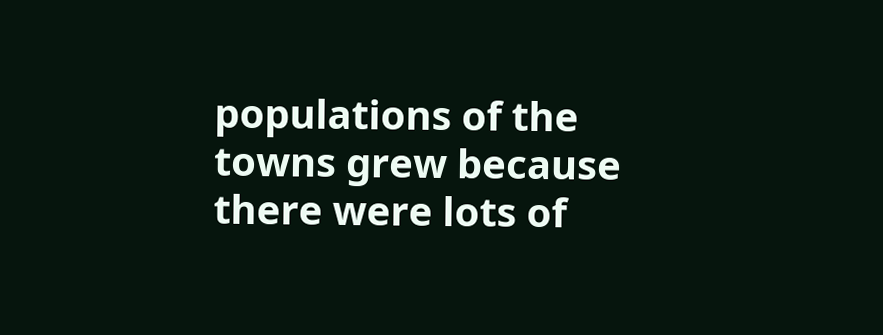populations of the towns grew because there were lots of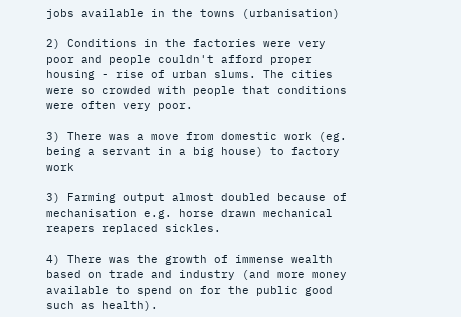jobs available in the towns (urbanisation)

2) Conditions in the factories were very poor and people couldn't afford proper housing - rise of urban slums. The cities were so crowded with people that conditions were often very poor.

3) There was a move from domestic work (eg. being a servant in a big house) to factory work

3) Farming output almost doubled because of mechanisation e.g. horse drawn mechanical reapers replaced sickles.

4) There was the growth of immense wealth based on trade and industry (and more money available to spend on for the public good such as health).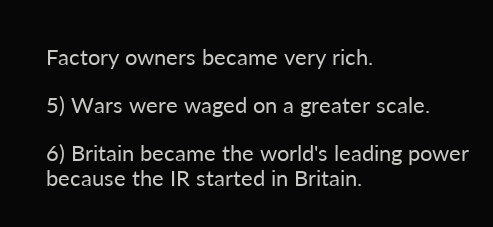Factory owners became very rich.

5) Wars were waged on a greater scale.

6) Britain became the world's leading power because the IR started in Britain.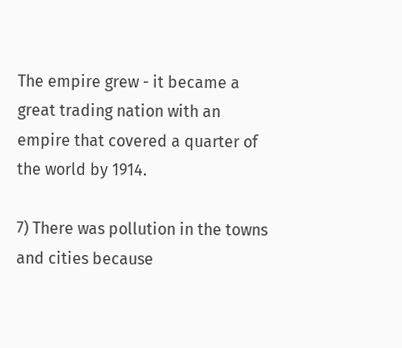The empire grew - it became a great trading nation with an empire that covered a quarter of the world by 1914.

7) There was pollution in the towns and cities because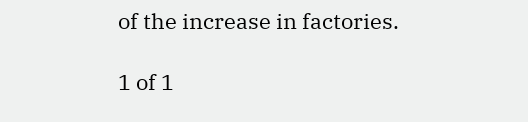of the increase in factories.

1 of 1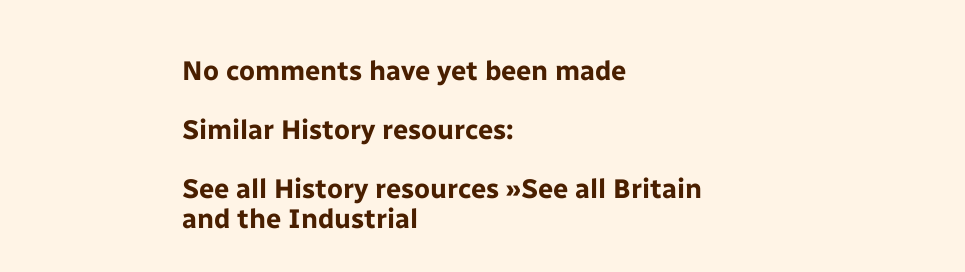No comments have yet been made

Similar History resources:

See all History resources »See all Britain and the Industrial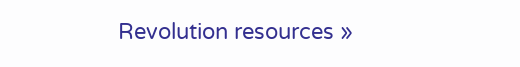Revolution resources »